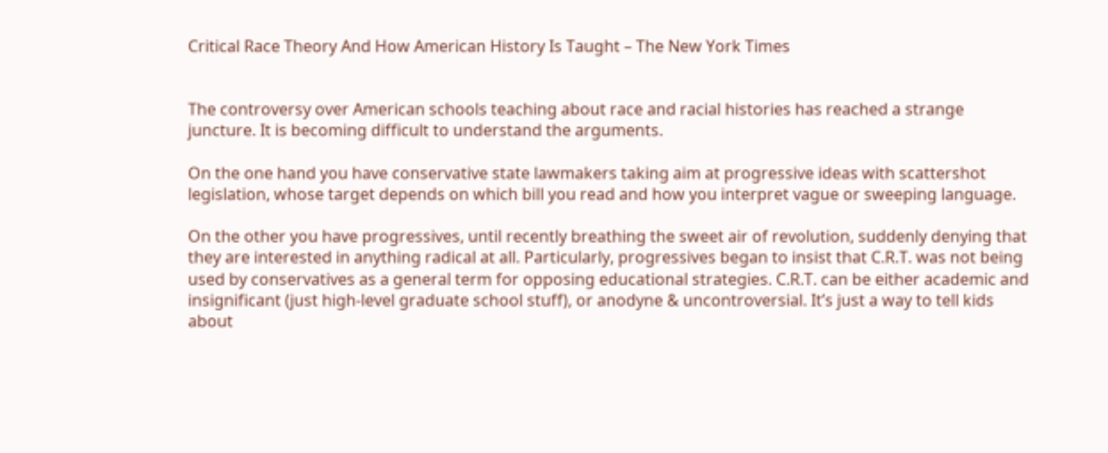Critical Race Theory And How American History Is Taught – The New York Times


The controversy over American schools teaching about race and racial histories has reached a strange juncture. It is becoming difficult to understand the arguments.

On the one hand you have conservative state lawmakers taking aim at progressive ideas with scattershot legislation, whose target depends on which bill you read and how you interpret vague or sweeping language.

On the other you have progressives, until recently breathing the sweet air of revolution, suddenly denying that they are interested in anything radical at all. Particularly, progressives began to insist that C.R.T. was not being used by conservatives as a general term for opposing educational strategies. C.R.T. can be either academic and insignificant (just high-level graduate school stuff), or anodyne & uncontroversial. It’s just a way to tell kids about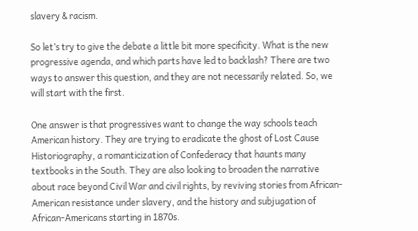slavery & racism.

So let’s try to give the debate a little bit more specificity. What is the new progressive agenda, and which parts have led to backlash? There are two ways to answer this question, and they are not necessarily related. So, we will start with the first.

One answer is that progressives want to change the way schools teach American history. They are trying to eradicate the ghost of Lost Cause Historiography, a romanticization of Confederacy that haunts many textbooks in the South. They are also looking to broaden the narrative about race beyond Civil War and civil rights, by reviving stories from African-American resistance under slavery, and the history and subjugation of African-Americans starting in 1870s.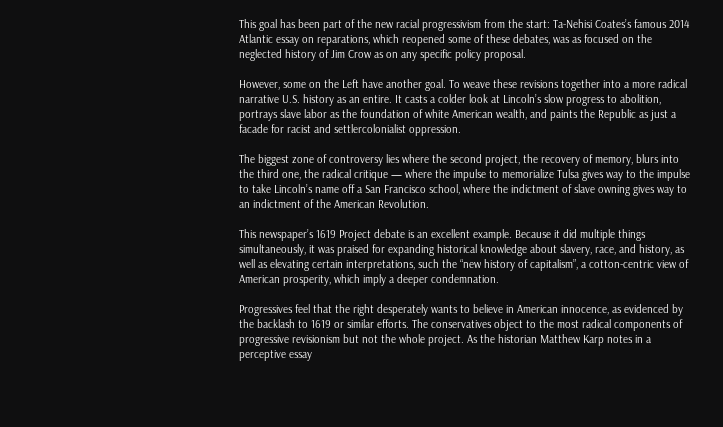This goal has been part of the new racial progressivism from the start: Ta-Nehisi Coates’s famous 2014 Atlantic essay on reparations, which reopened some of these debates, was as focused on the neglected history of Jim Crow as on any specific policy proposal.

However, some on the Left have another goal. To weave these revisions together into a more radical narrative U.S. history as an entire. It casts a colder look at Lincoln’s slow progress to abolition, portrays slave labor as the foundation of white American wealth, and paints the Republic as just a facade for racist and settlercolonialist oppression.

The biggest zone of controversy lies where the second project, the recovery of memory, blurs into the third one, the radical critique — where the impulse to memorialize Tulsa gives way to the impulse to take Lincoln’s name off a San Francisco school, where the indictment of slave owning gives way to an indictment of the American Revolution.

This newspaper’s 1619 Project debate is an excellent example. Because it did multiple things simultaneously, it was praised for expanding historical knowledge about slavery, race, and history, as well as elevating certain interpretations, such the “new history of capitalism”, a cotton-centric view of American prosperity, which imply a deeper condemnation.

Progressives feel that the right desperately wants to believe in American innocence, as evidenced by the backlash to 1619 or similar efforts. The conservatives object to the most radical components of progressive revisionism but not the whole project. As the historian Matthew Karp notes in a perceptive essay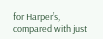for Harper’s, compared with just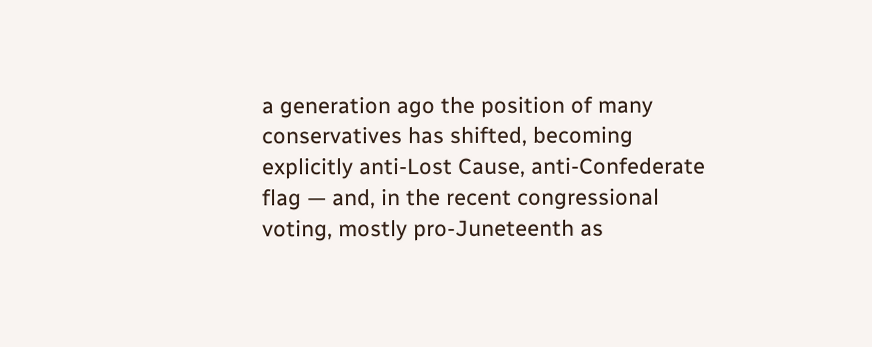a generation ago the position of many conservatives has shifted, becoming explicitly anti-Lost Cause, anti-Confederate flag — and, in the recent congressional voting, mostly pro-Juneteenth as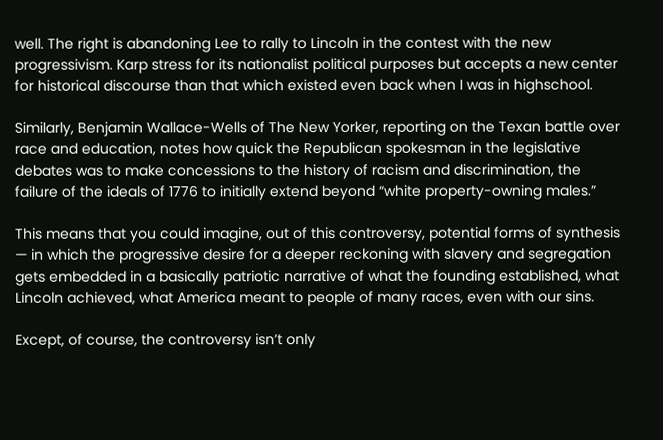well. The right is abandoning Lee to rally to Lincoln in the contest with the new progressivism. Karp stress for its nationalist political purposes but accepts a new center for historical discourse than that which existed even back when I was in highschool.

Similarly, Benjamin Wallace-Wells of The New Yorker, reporting on the Texan battle over race and education, notes how quick the Republican spokesman in the legislative debates was to make concessions to the history of racism and discrimination, the failure of the ideals of 1776 to initially extend beyond “white property-owning males.”

This means that you could imagine, out of this controversy, potential forms of synthesis — in which the progressive desire for a deeper reckoning with slavery and segregation gets embedded in a basically patriotic narrative of what the founding established, what Lincoln achieved, what America meant to people of many races, even with our sins.

Except, of course, the controversy isn’t only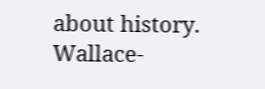about history. Wallace-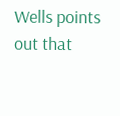Wells points out that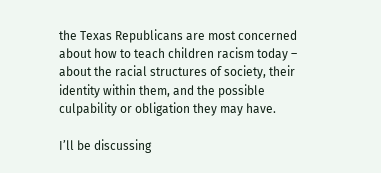the Texas Republicans are most concerned about how to teach children racism today – about the racial structures of society, their identity within them, and the possible culpability or obligation they may have.

I’ll be discussing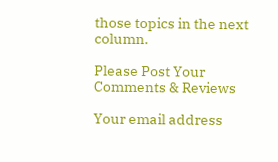those topics in the next column.

Please Post Your Comments & Reviews

Your email address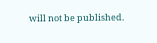will not be published.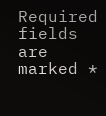Required fields are marked *